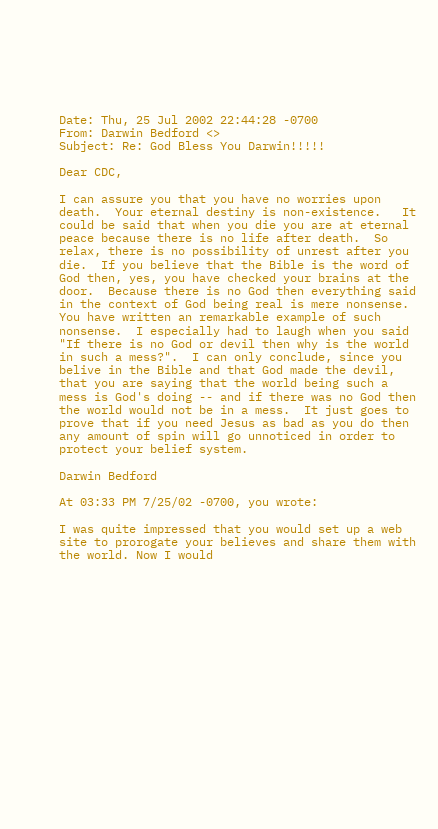Date: Thu, 25 Jul 2002 22:44:28 -0700
From: Darwin Bedford <>
Subject: Re: God Bless You Darwin!!!!!

Dear CDC,

I can assure you that you have no worries upon death.  Your eternal destiny is non-existence.   It could be said that when you die you are at eternal peace because there is no life after death.  So relax, there is no possibility of unrest after you die.  If you believe that the Bible is the word of God then, yes, you have checked your brains at the door.  Because there is no God then everything said in the context of God being real is mere nonsense.  You have written an remarkable example of such nonsense.  I especially had to laugh when you said "If there is no God or devil then why is the world in such a mess?".  I can only conclude, since you belive in the Bible and that God made the devil, that you are saying that the world being such a mess is God's doing -- and if there was no God then the world would not be in a mess.  It just goes to prove that if you need Jesus as bad as you do then any amount of spin will go unnoticed in order to protect your belief system.

Darwin Bedford

At 03:33 PM 7/25/02 -0700, you wrote:

I was quite impressed that you would set up a web site to prorogate your believes and share them with the world. Now I would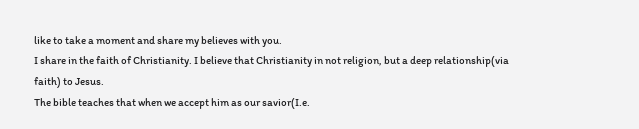like to take a moment and share my believes with you.
I share in the faith of Christianity. I believe that Christianity in not religion, but a deep relationship(via faith) to Jesus.
The bible teaches that when we accept him as our savior(I.e.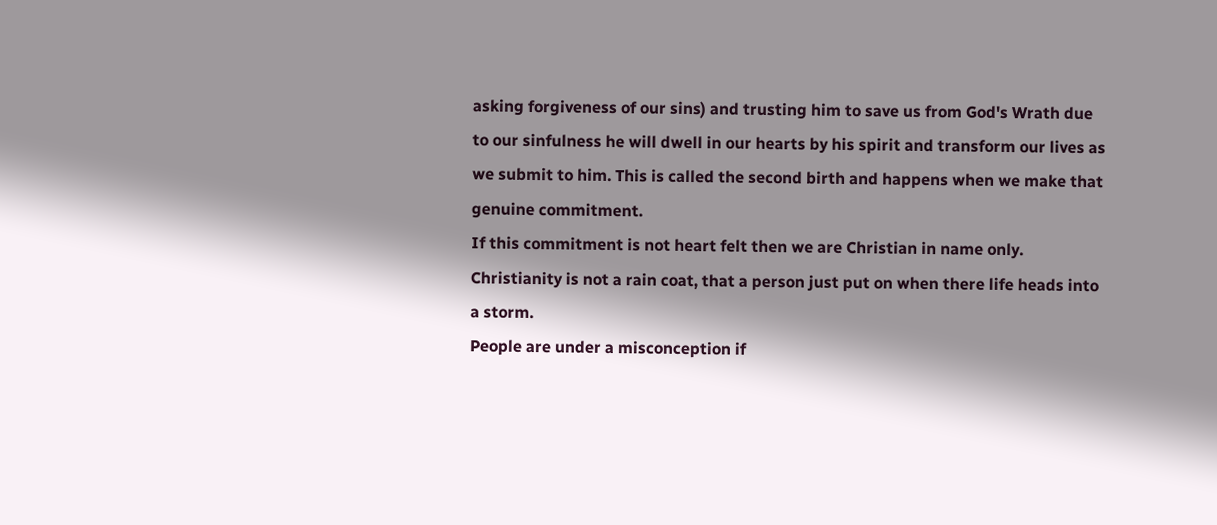asking forgiveness of our sins) and trusting him to save us from God's Wrath due to our sinfulness he will dwell in our hearts by his spirit and transform our lives as we submit to him. This is called the second birth and happens when we make that genuine commitment.
If this commitment is not heart felt then we are Christian in name only.
Christianity is not a rain coat, that a person just put on when there life heads into a storm.
People are under a misconception if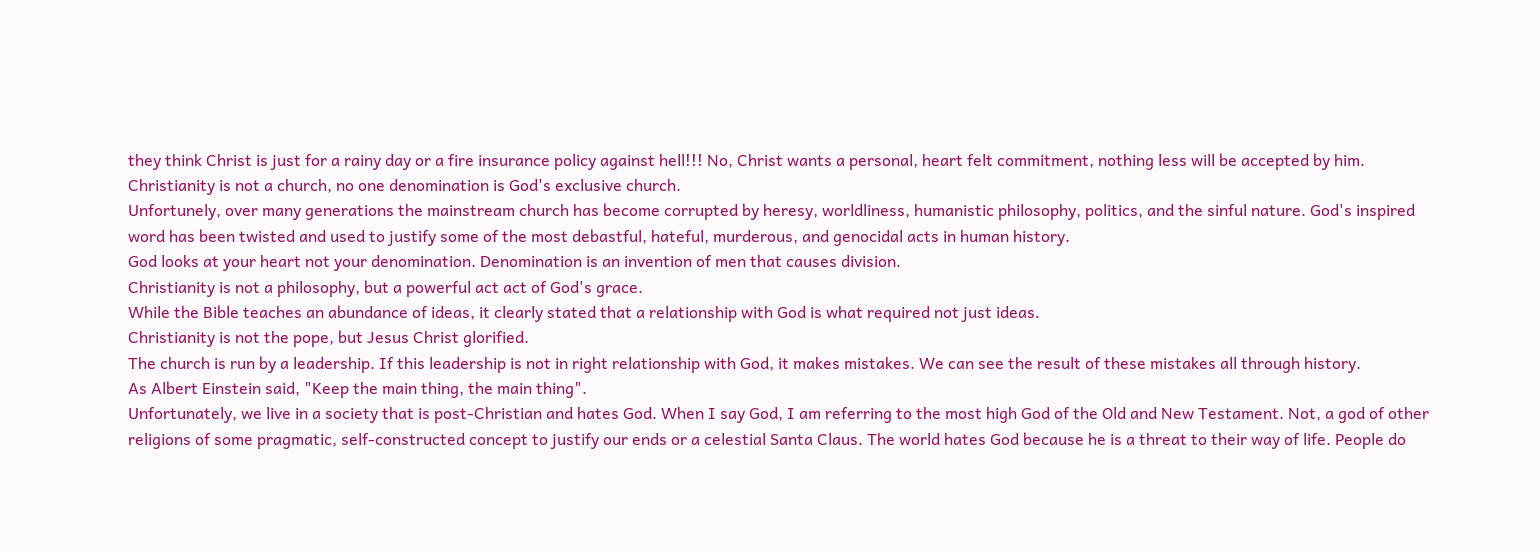they think Christ is just for a rainy day or a fire insurance policy against hell!!! No, Christ wants a personal, heart felt commitment, nothing less will be accepted by him.
Christianity is not a church, no one denomination is God's exclusive church.
Unfortunely, over many generations the mainstream church has become corrupted by heresy, worldliness, humanistic philosophy, politics, and the sinful nature. God's inspired word has been twisted and used to justify some of the most debastful, hateful, murderous, and genocidal acts in human history.
God looks at your heart not your denomination. Denomination is an invention of men that causes division.
Christianity is not a philosophy, but a powerful act act of God's grace.
While the Bible teaches an abundance of ideas, it clearly stated that a relationship with God is what required not just ideas.
Christianity is not the pope, but Jesus Christ glorified.
The church is run by a leadership. If this leadership is not in right relationship with God, it makes mistakes. We can see the result of these mistakes all through history.
As Albert Einstein said, "Keep the main thing, the main thing".
Unfortunately, we live in a society that is post-Christian and hates God. When I say God, I am referring to the most high God of the Old and New Testament. Not, a god of other religions of some pragmatic, self-constructed concept to justify our ends or a celestial Santa Claus. The world hates God because he is a threat to their way of life. People do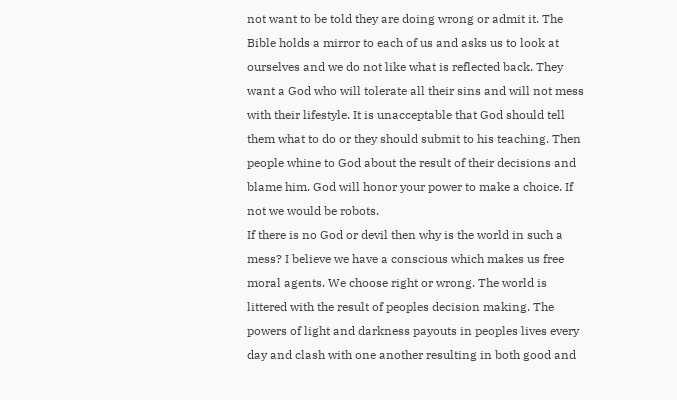not want to be told they are doing wrong or admit it. The Bible holds a mirror to each of us and asks us to look at ourselves and we do not like what is reflected back. They want a God who will tolerate all their sins and will not mess with their lifestyle. It is unacceptable that God should tell them what to do or they should submit to his teaching. Then people whine to God about the result of their decisions and blame him. God will honor your power to make a choice. If not we would be robots.
If there is no God or devil then why is the world in such a mess? I believe we have a conscious which makes us free moral agents. We choose right or wrong. The world is littered with the result of peoples decision making. The powers of light and darkness payouts in peoples lives every day and clash with one another resulting in both good and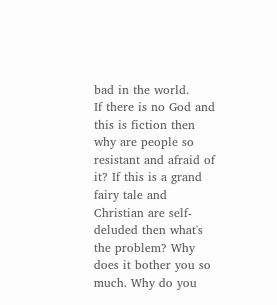bad in the world.
If there is no God and this is fiction then why are people so resistant and afraid of it? If this is a grand fairy tale and Christian are self-deluded then what's the problem? Why does it bother you so much. Why do you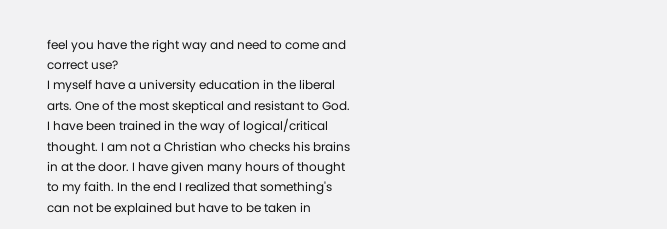feel you have the right way and need to come and correct use?
I myself have a university education in the liberal arts. One of the most skeptical and resistant to God. I have been trained in the way of logical/critical thought. I am not a Christian who checks his brains in at the door. I have given many hours of thought to my faith. In the end I realized that something's can not be explained but have to be taken in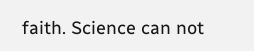faith. Science can not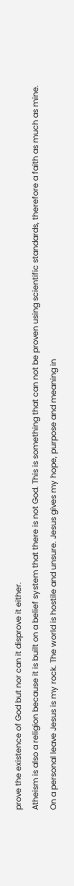prove the existence of God but nor can it disprove it either.
Atheism is also a religion because it is built on a belief system that there is not God. This is something that can not be proven using scientific standards, therefore a faith as much as mine.
On a personal leave Jesus is my rock. The world is hostile and unsure. Jesus gives my hope, purpose and meaning in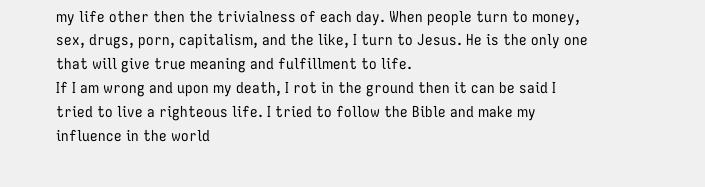my life other then the trivialness of each day. When people turn to money, sex, drugs, porn, capitalism, and the like, I turn to Jesus. He is the only one that will give true meaning and fulfillment to life.
If I am wrong and upon my death, I rot in the ground then it can be said I tried to live a righteous life. I tried to follow the Bible and make my influence in the world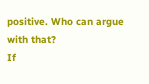positive. Who can argue with that?
If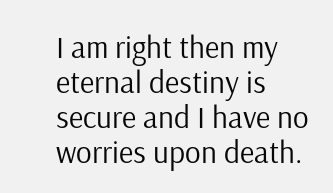I am right then my eternal destiny is secure and I have no worries upon death.